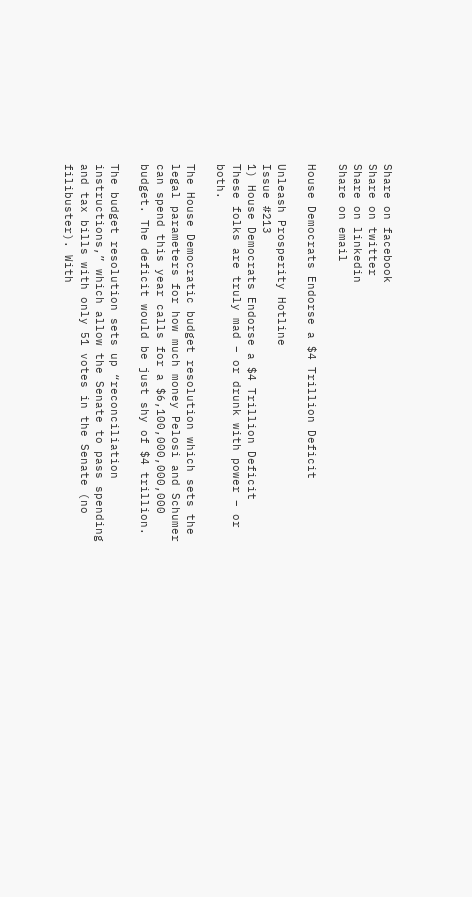Share on facebook
Share on twitter
Share on linkedin
Share on email

House Democrats Endorse a $4 Trillion Deficit

Unleash Prosperity Hotline
Issue #213
1) House Democrats Endorse a $4 Trillion Deficit
These folks are truly mad – or drunk with power – or both.

The House Democratic budget resolution which sets the legal parameters for how much money Pelosi and Schumer can spend this year calls for a $6,100,000,000,000 budget. The deficit would be just shy of $4 trillion.

The budget resolution sets up “reconciliation instructions,” which allow the Senate to pass spending and tax bills with only 51 votes in the Senate (no filibuster). With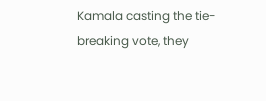Kamala casting the tie-breaking vote, they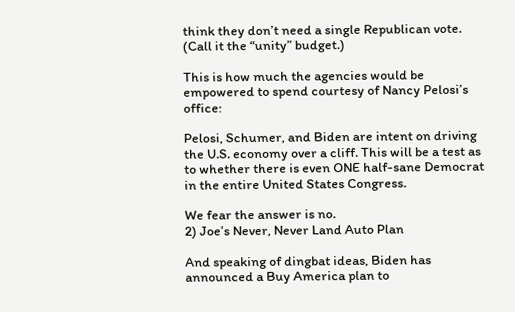think they don’t need a single Republican vote. (Call it the “unity” budget.)

This is how much the agencies would be empowered to spend courtesy of Nancy Pelosi’s office:

Pelosi, Schumer, and Biden are intent on driving the U.S. economy over a cliff. This will be a test as to whether there is even ONE half-sane Democrat in the entire United States Congress.

We fear the answer is no.
2) Joe’s Never, Never Land Auto Plan

And speaking of dingbat ideas, Biden has announced a Buy America plan to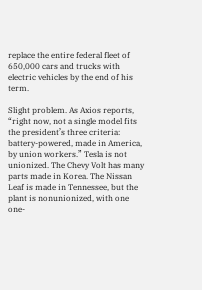replace the entire federal fleet of 650,000 cars and trucks with electric vehicles by the end of his term.

Slight problem. As Axios reports, “right now, not a single model fits the president’s three criteria: battery-powered, made in America, by union workers.” Tesla is not unionized. The Chevy Volt has many parts made in Korea. The Nissan Leaf is made in Tennessee, but the plant is nonunionized, with one one-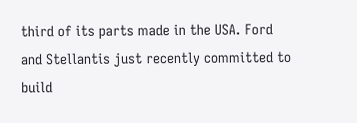third of its parts made in the USA. Ford and Stellantis just recently committed to build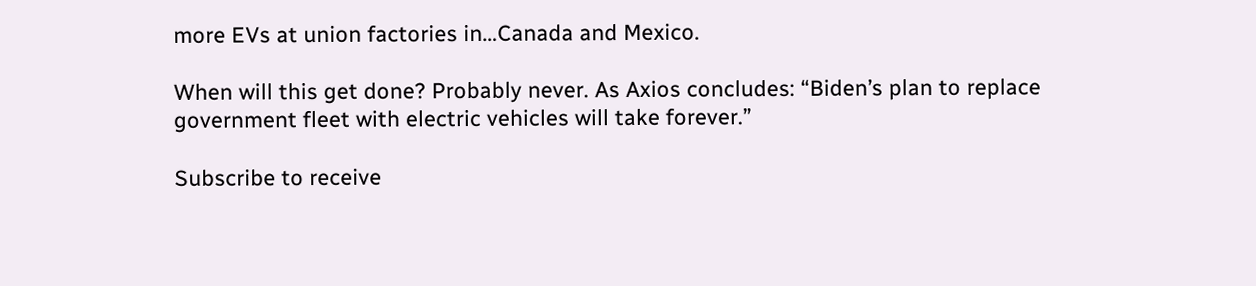more EVs at union factories in…Canada and Mexico.

When will this get done? Probably never. As Axios concludes: “Biden’s plan to replace government fleet with electric vehicles will take forever.”

Subscribe to receive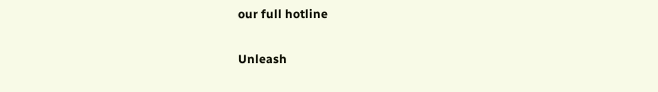our full hotline

Unleash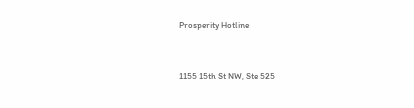Prosperity Hotline


1155 15th St NW, Ste 525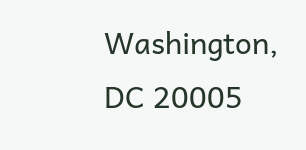Washington, DC 20005